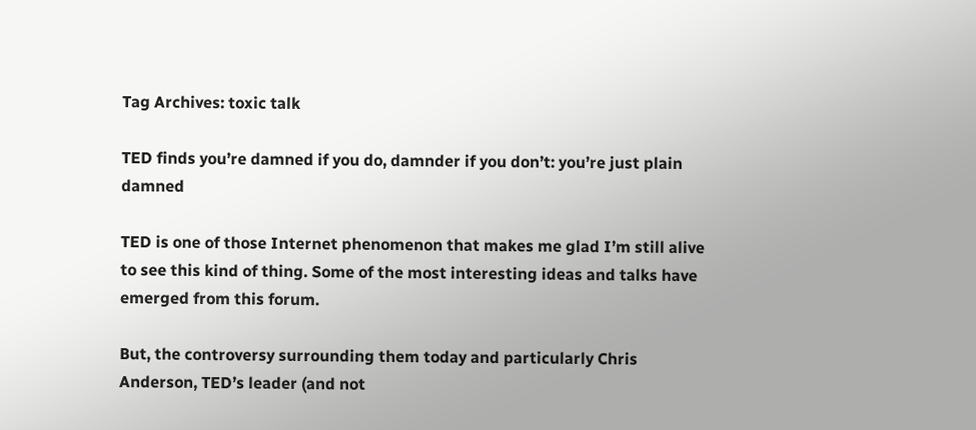Tag Archives: toxic talk

TED finds you’re damned if you do, damnder if you don’t: you’re just plain damned

TED is one of those Internet phenomenon that makes me glad I’m still alive to see this kind of thing. Some of the most interesting ideas and talks have emerged from this forum.

But, the controversy surrounding them today and particularly Chris Anderson, TED’s leader (and not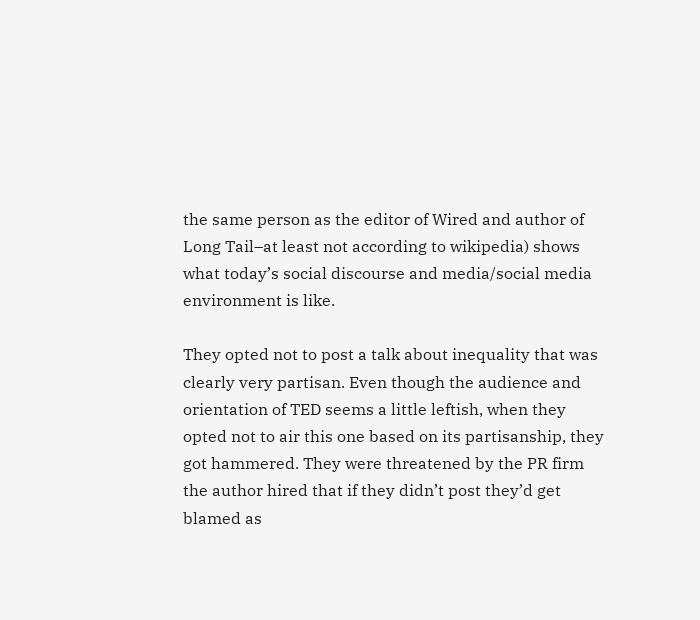the same person as the editor of Wired and author of Long Tail–at least not according to wikipedia) shows what today’s social discourse and media/social media environment is like.

They opted not to post a talk about inequality that was clearly very partisan. Even though the audience and orientation of TED seems a little leftish, when they opted not to air this one based on its partisanship, they got hammered. They were threatened by the PR firm the author hired that if they didn’t post they’d get blamed as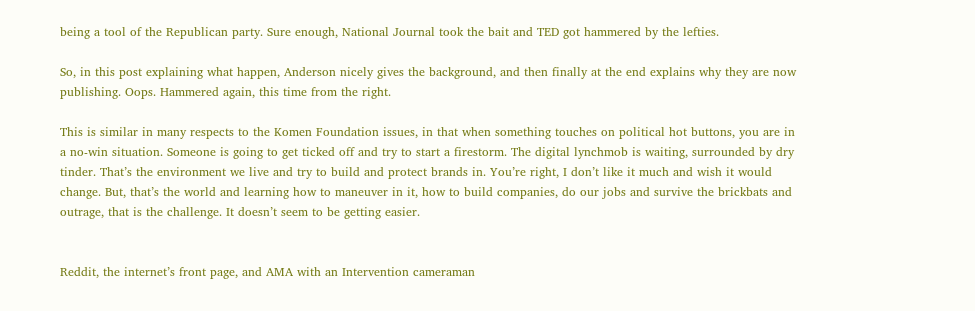being a tool of the Republican party. Sure enough, National Journal took the bait and TED got hammered by the lefties.

So, in this post explaining what happen, Anderson nicely gives the background, and then finally at the end explains why they are now publishing. Oops. Hammered again, this time from the right.

This is similar in many respects to the Komen Foundation issues, in that when something touches on political hot buttons, you are in a no-win situation. Someone is going to get ticked off and try to start a firestorm. The digital lynchmob is waiting, surrounded by dry tinder. That’s the environment we live and try to build and protect brands in. You’re right, I don’t like it much and wish it would change. But, that’s the world and learning how to maneuver in it, how to build companies, do our jobs and survive the brickbats and outrage, that is the challenge. It doesn’t seem to be getting easier.


Reddit, the internet’s front page, and AMA with an Intervention cameraman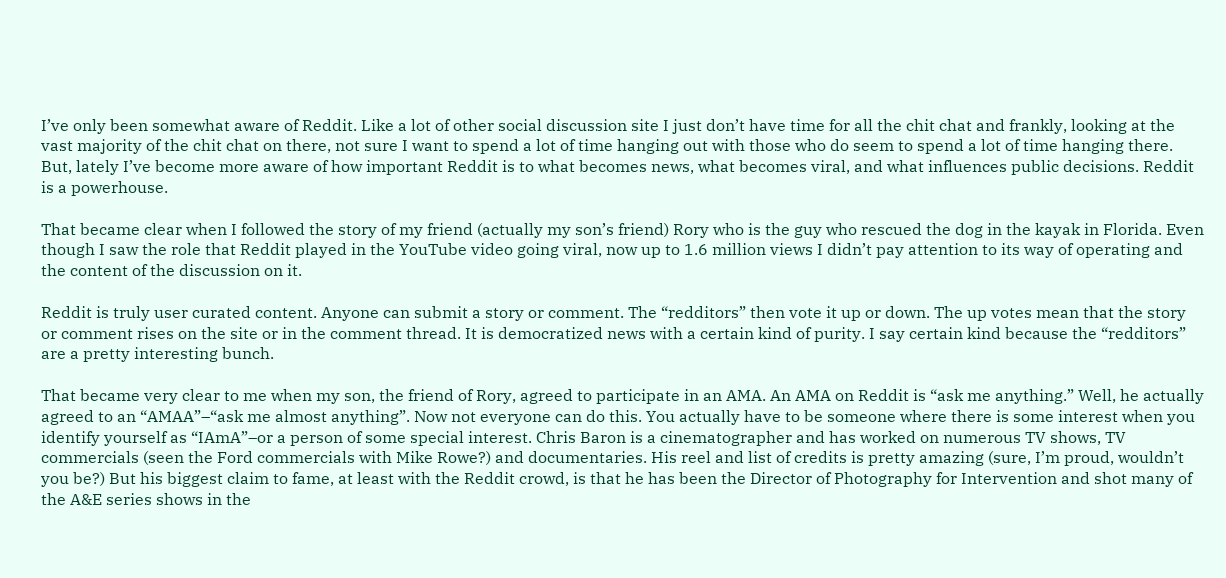I’ve only been somewhat aware of Reddit. Like a lot of other social discussion site I just don’t have time for all the chit chat and frankly, looking at the vast majority of the chit chat on there, not sure I want to spend a lot of time hanging out with those who do seem to spend a lot of time hanging there. But, lately I’ve become more aware of how important Reddit is to what becomes news, what becomes viral, and what influences public decisions. Reddit is a powerhouse.

That became clear when I followed the story of my friend (actually my son’s friend) Rory who is the guy who rescued the dog in the kayak in Florida. Even though I saw the role that Reddit played in the YouTube video going viral, now up to 1.6 million views I didn’t pay attention to its way of operating and the content of the discussion on it.

Reddit is truly user curated content. Anyone can submit a story or comment. The “redditors” then vote it up or down. The up votes mean that the story or comment rises on the site or in the comment thread. It is democratized news with a certain kind of purity. I say certain kind because the “redditors” are a pretty interesting bunch.

That became very clear to me when my son, the friend of Rory, agreed to participate in an AMA. An AMA on Reddit is “ask me anything.” Well, he actually agreed to an “AMAA”–“ask me almost anything”. Now not everyone can do this. You actually have to be someone where there is some interest when you identify yourself as “IAmA”–or a person of some special interest. Chris Baron is a cinematographer and has worked on numerous TV shows, TV commercials (seen the Ford commercials with Mike Rowe?) and documentaries. His reel and list of credits is pretty amazing (sure, I’m proud, wouldn’t you be?) But his biggest claim to fame, at least with the Reddit crowd, is that he has been the Director of Photography for Intervention and shot many of the A&E series shows in the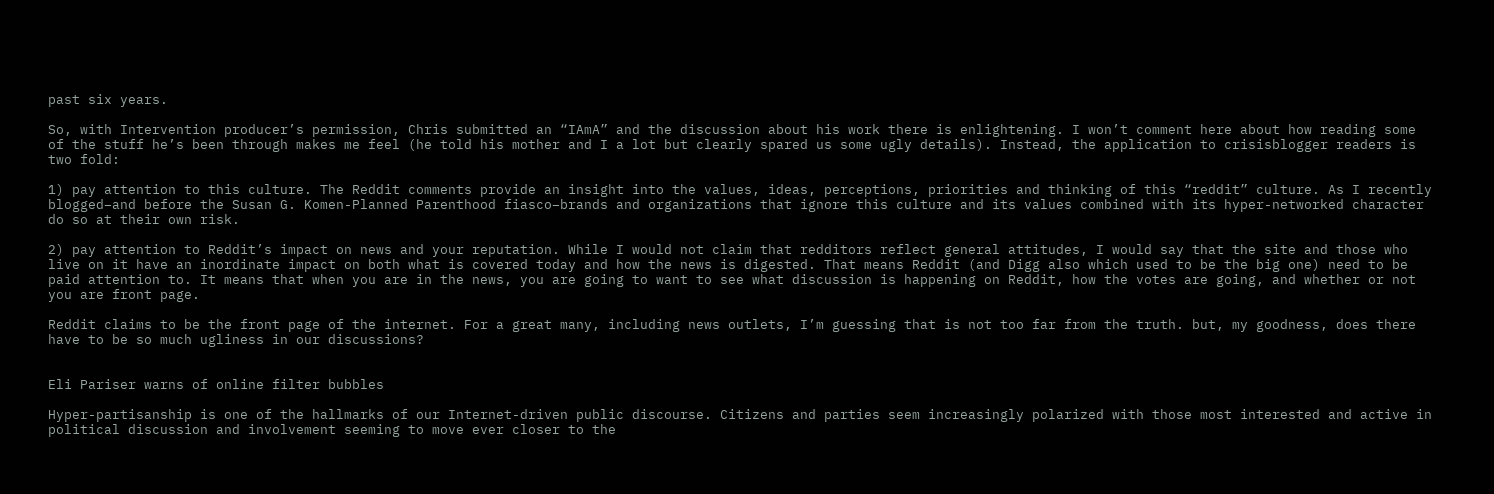past six years.

So, with Intervention producer’s permission, Chris submitted an “IAmA” and the discussion about his work there is enlightening. I won’t comment here about how reading some of the stuff he’s been through makes me feel (he told his mother and I a lot but clearly spared us some ugly details). Instead, the application to crisisblogger readers is two fold:

1) pay attention to this culture. The Reddit comments provide an insight into the values, ideas, perceptions, priorities and thinking of this “reddit” culture. As I recently blogged–and before the Susan G. Komen-Planned Parenthood fiasco–brands and organizations that ignore this culture and its values combined with its hyper-networked character do so at their own risk.

2) pay attention to Reddit’s impact on news and your reputation. While I would not claim that redditors reflect general attitudes, I would say that the site and those who live on it have an inordinate impact on both what is covered today and how the news is digested. That means Reddit (and Digg also which used to be the big one) need to be paid attention to. It means that when you are in the news, you are going to want to see what discussion is happening on Reddit, how the votes are going, and whether or not you are front page.

Reddit claims to be the front page of the internet. For a great many, including news outlets, I’m guessing that is not too far from the truth. but, my goodness, does there have to be so much ugliness in our discussions?


Eli Pariser warns of online filter bubbles

Hyper-partisanship is one of the hallmarks of our Internet-driven public discourse. Citizens and parties seem increasingly polarized with those most interested and active in political discussion and involvement seeming to move ever closer to the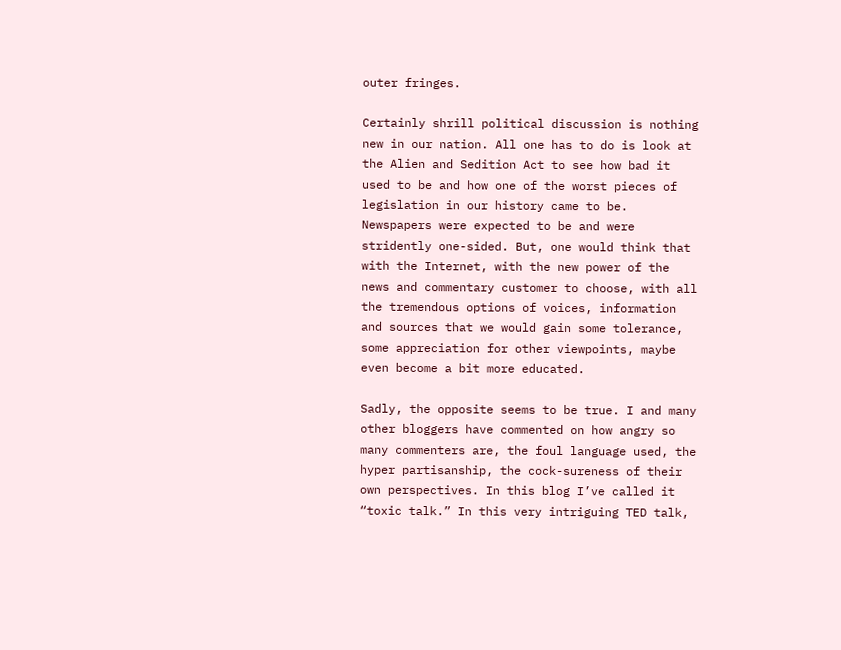outer fringes.

Certainly shrill political discussion is nothing new in our nation. All one has to do is look at the Alien and Sedition Act to see how bad it used to be and how one of the worst pieces of legislation in our history came to be. Newspapers were expected to be and were stridently one-sided. But, one would think that with the Internet, with the new power of the news and commentary customer to choose, with all the tremendous options of voices, information and sources that we would gain some tolerance, some appreciation for other viewpoints, maybe even become a bit more educated.

Sadly, the opposite seems to be true. I and many other bloggers have commented on how angry so many commenters are, the foul language used, the hyper partisanship, the cock-sureness of their own perspectives. In this blog I’ve called it “toxic talk.” In this very intriguing TED talk,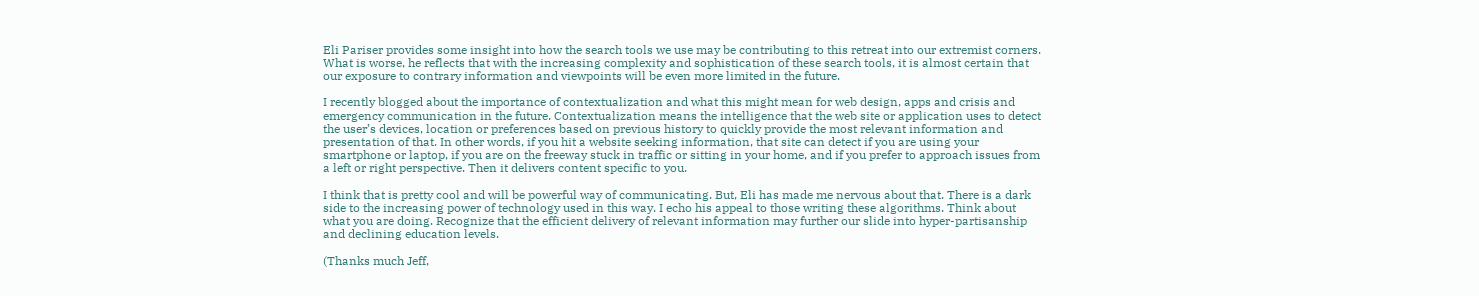Eli Pariser provides some insight into how the search tools we use may be contributing to this retreat into our extremist corners. What is worse, he reflects that with the increasing complexity and sophistication of these search tools, it is almost certain that our exposure to contrary information and viewpoints will be even more limited in the future.

I recently blogged about the importance of contextualization and what this might mean for web design, apps and crisis and emergency communication in the future. Contextualization means the intelligence that the web site or application uses to detect the user’s devices, location or preferences based on previous history to quickly provide the most relevant information and presentation of that. In other words, if you hit a website seeking information, that site can detect if you are using your smartphone or laptop, if you are on the freeway stuck in traffic or sitting in your home, and if you prefer to approach issues from a left or right perspective. Then it delivers content specific to you.

I think that is pretty cool and will be powerful way of communicating. But, Eli has made me nervous about that. There is a dark side to the increasing power of technology used in this way. I echo his appeal to those writing these algorithms. Think about what you are doing. Recognize that the efficient delivery of relevant information may further our slide into hyper-partisanship and declining education levels.

(Thanks much Jeff,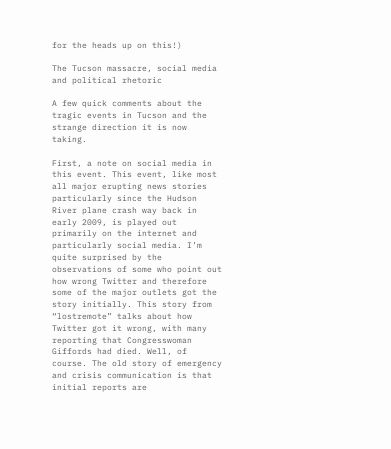for the heads up on this!)

The Tucson massacre, social media and political rhetoric

A few quick comments about the tragic events in Tucson and the strange direction it is now taking.

First, a note on social media in this event. This event, like most all major erupting news stories particularly since the Hudson River plane crash way back in early 2009, is played out primarily on the internet and particularly social media. I’m quite surprised by the observations of some who point out how wrong Twitter and therefore some of the major outlets got the story initially. This story from “lostremote” talks about how Twitter got it wrong, with many reporting that Congresswoman Giffords had died. Well, of course. The old story of emergency and crisis communication is that initial reports are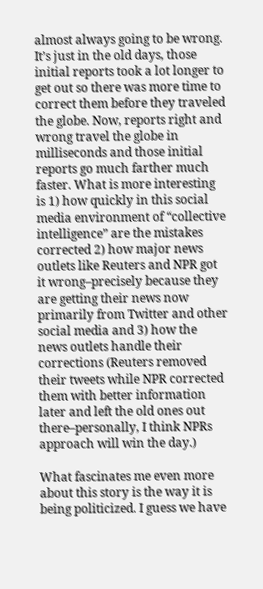almost always going to be wrong. It’s just in the old days, those initial reports took a lot longer to get out so there was more time to correct them before they traveled the globe. Now, reports right and wrong travel the globe in milliseconds and those initial reports go much farther much faster. What is more interesting is 1) how quickly in this social media environment of “collective intelligence” are the mistakes corrected 2) how major news outlets like Reuters and NPR got it wrong–precisely because they are getting their news now primarily from Twitter and other social media and 3) how the news outlets handle their corrections (Reuters removed their tweets while NPR corrected them with better information later and left the old ones out there–personally, I think NPRs approach will win the day.)

What fascinates me even more about this story is the way it is being politicized. I guess we have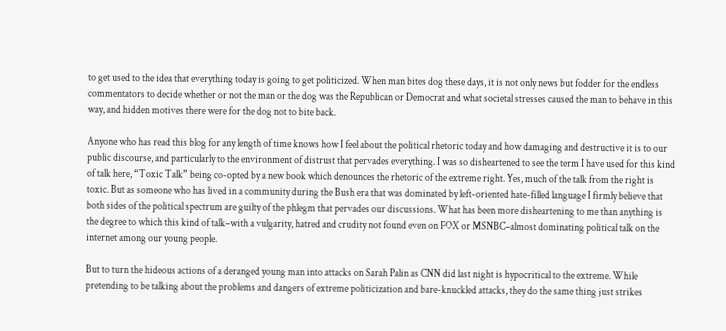to get used to the idea that everything today is going to get politicized. When man bites dog these days, it is not only news but fodder for the endless commentators to decide whether or not the man or the dog was the Republican or Democrat and what societal stresses caused the man to behave in this way, and hidden motives there were for the dog not to bite back.

Anyone who has read this blog for any length of time knows how I feel about the political rhetoric today and how damaging and destructive it is to our public discourse, and particularly to the environment of distrust that pervades everything. I was so disheartened to see the term I have used for this kind of talk here, “Toxic Talk” being co-opted by a new book which denounces the rhetoric of the extreme right. Yes, much of the talk from the right is toxic. But as someone who has lived in a community during the Bush era that was dominated by left-oriented hate-filled language I firmly believe that both sides of the political spectrum are guilty of the phlegm that pervades our discussions. What has been more disheartening to me than anything is the degree to which this kind of talk–with a vulgarity, hatred and crudity not found even on FOX or MSNBC–almost dominating political talk on the internet among our young people.

But to turn the hideous actions of a deranged young man into attacks on Sarah Palin as CNN did last night is hypocritical to the extreme. While pretending to be talking about the problems and dangers of extreme politicization and bare-knuckled attacks, they do the same thing just strikes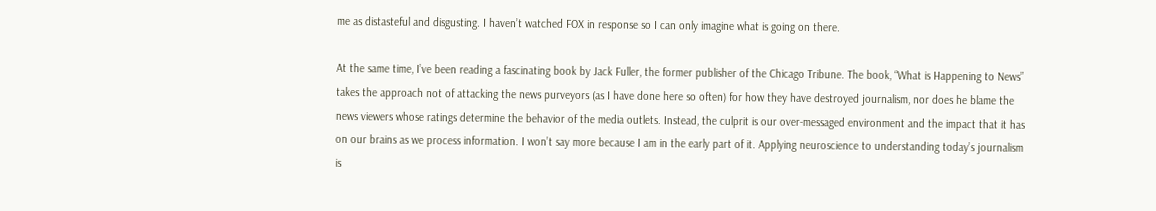me as distasteful and disgusting. I haven’t watched FOX in response so I can only imagine what is going on there.

At the same time, I’ve been reading a fascinating book by Jack Fuller, the former publisher of the Chicago Tribune. The book, “What is Happening to News” takes the approach not of attacking the news purveyors (as I have done here so often) for how they have destroyed journalism, nor does he blame the news viewers whose ratings determine the behavior of the media outlets. Instead, the culprit is our over-messaged environment and the impact that it has on our brains as we process information. I won’t say more because I am in the early part of it. Applying neuroscience to understanding today’s journalism is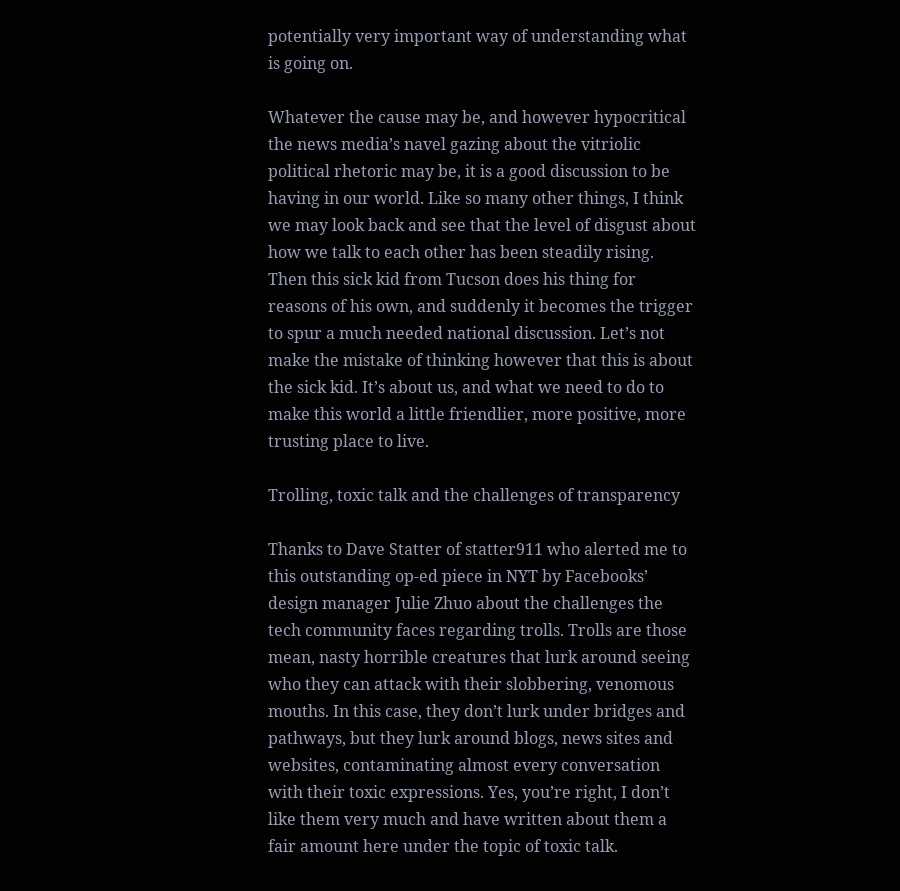potentially very important way of understanding what is going on.

Whatever the cause may be, and however hypocritical the news media’s navel gazing about the vitriolic political rhetoric may be, it is a good discussion to be having in our world. Like so many other things, I think we may look back and see that the level of disgust about how we talk to each other has been steadily rising. Then this sick kid from Tucson does his thing for reasons of his own, and suddenly it becomes the trigger to spur a much needed national discussion. Let’s not make the mistake of thinking however that this is about the sick kid. It’s about us, and what we need to do to make this world a little friendlier, more positive, more trusting place to live.

Trolling, toxic talk and the challenges of transparency

Thanks to Dave Statter of statter911 who alerted me to this outstanding op-ed piece in NYT by Facebooks’ design manager Julie Zhuo about the challenges the tech community faces regarding trolls. Trolls are those mean, nasty horrible creatures that lurk around seeing who they can attack with their slobbering, venomous mouths. In this case, they don’t lurk under bridges and pathways, but they lurk around blogs, news sites and websites, contaminating almost every conversation with their toxic expressions. Yes, you’re right, I don’t like them very much and have written about them a fair amount here under the topic of toxic talk.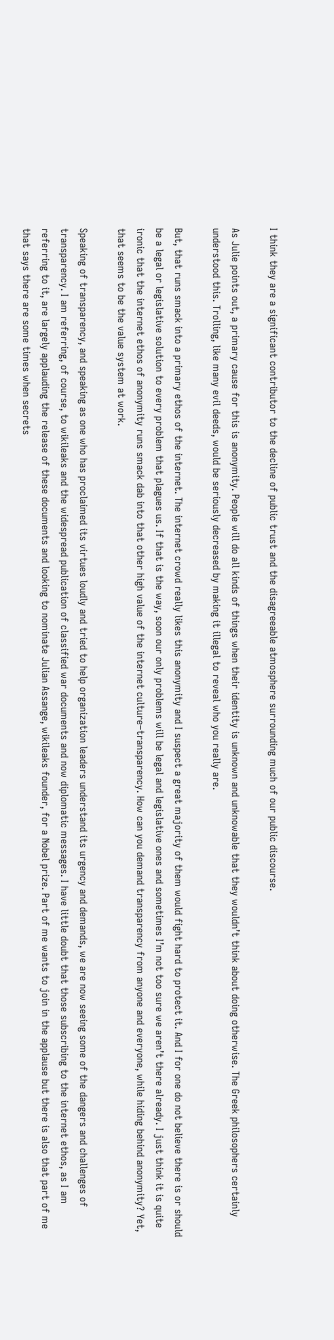I think they are a significant contributor to the decline of public trust and the disagreeable atmosphere surrounding much of our public discourse.

As Julie points out, a primary cause for this is anonymity. People will do all kinds of things when their identity is unknown and unknowable that they wouldn’t think about doing otherwise. The Greek philosophers certainly understood this. Trolling, like many evil deeds, would be seriously decreased by making it illegal to reveal who you really are.

But, that runs smack into a primary ethos of the internet. The internet crowd really likes this anonymity and I suspect a great majority of them would fight hard to protect it. And I for one do not believe there is or should be a legal or legislative solution to every problem that plagues us. If that is the way, soon our only problems will be legal and legislative ones and sometimes I’m not too sure we aren’t there already. I just think it is quite ironic that the internet ethos of anonymity runs smack dab into that other high value of the internet culture–transparency. How can you demand transparency from anyone and everyone, while hiding behind anonymity? Yet, that seems to be the value system at work.

Speaking of transparency, and speaking as one who has proclaimed its virtues loudly and tried to help organization leaders understand its urgency and demands, we are now seeing some of the dangers and challenges of transparency. I am referring, of course, to wikileaks and the widespread publication of classified war documents and now diplomatic messages. I have little doubt that those subscribing to the internet ethos, as I am referring to it, are largely applauding the release of these documents and looking to nominate Julian Assange, wikileaks founder, for a Nobel prize. Part of me wants to join in the applause but there is also that part of me that says there are some times when secrets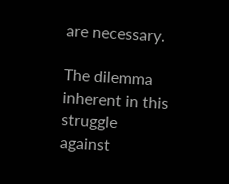are necessary.

The dilemma inherent in this struggle against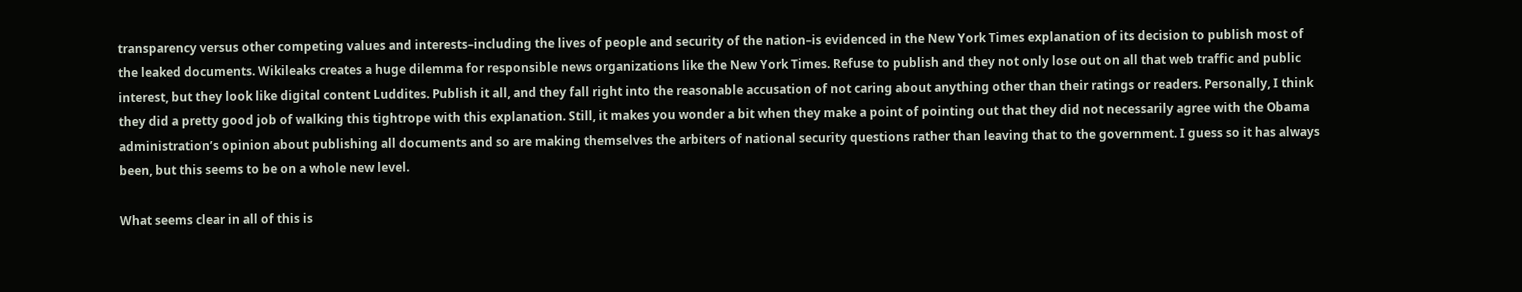transparency versus other competing values and interests–including the lives of people and security of the nation–is evidenced in the New York Times explanation of its decision to publish most of the leaked documents. Wikileaks creates a huge dilemma for responsible news organizations like the New York Times. Refuse to publish and they not only lose out on all that web traffic and public interest, but they look like digital content Luddites. Publish it all, and they fall right into the reasonable accusation of not caring about anything other than their ratings or readers. Personally, I think they did a pretty good job of walking this tightrope with this explanation. Still, it makes you wonder a bit when they make a point of pointing out that they did not necessarily agree with the Obama administration’s opinion about publishing all documents and so are making themselves the arbiters of national security questions rather than leaving that to the government. I guess so it has always been, but this seems to be on a whole new level.

What seems clear in all of this is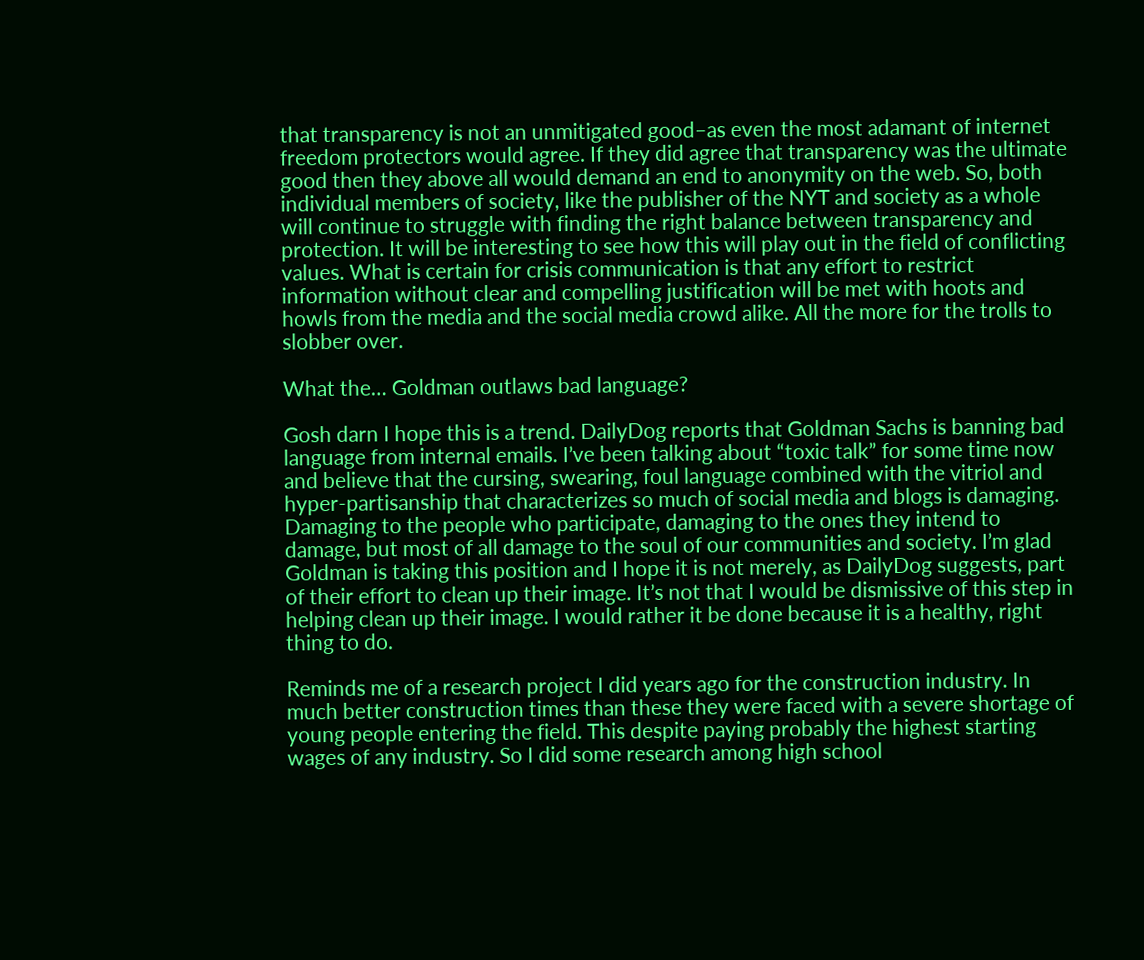that transparency is not an unmitigated good–as even the most adamant of internet freedom protectors would agree. If they did agree that transparency was the ultimate good then they above all would demand an end to anonymity on the web. So, both individual members of society, like the publisher of the NYT and society as a whole will continue to struggle with finding the right balance between transparency and protection. It will be interesting to see how this will play out in the field of conflicting values. What is certain for crisis communication is that any effort to restrict information without clear and compelling justification will be met with hoots and howls from the media and the social media crowd alike. All the more for the trolls to slobber over.

What the… Goldman outlaws bad language?

Gosh darn I hope this is a trend. DailyDog reports that Goldman Sachs is banning bad language from internal emails. I’ve been talking about “toxic talk” for some time now and believe that the cursing, swearing, foul language combined with the vitriol and hyper-partisanship that characterizes so much of social media and blogs is damaging. Damaging to the people who participate, damaging to the ones they intend to damage, but most of all damage to the soul of our communities and society. I’m glad Goldman is taking this position and I hope it is not merely, as DailyDog suggests, part of their effort to clean up their image. It’s not that I would be dismissive of this step in helping clean up their image. I would rather it be done because it is a healthy, right thing to do.

Reminds me of a research project I did years ago for the construction industry. In much better construction times than these they were faced with a severe shortage of young people entering the field. This despite paying probably the highest starting wages of any industry. So I did some research among high school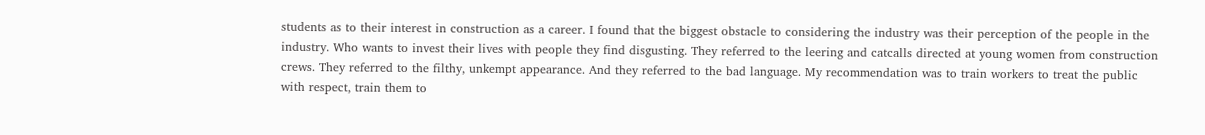students as to their interest in construction as a career. I found that the biggest obstacle to considering the industry was their perception of the people in the industry. Who wants to invest their lives with people they find disgusting. They referred to the leering and catcalls directed at young women from construction crews. They referred to the filthy, unkempt appearance. And they referred to the bad language. My recommendation was to train workers to treat the public with respect, train them to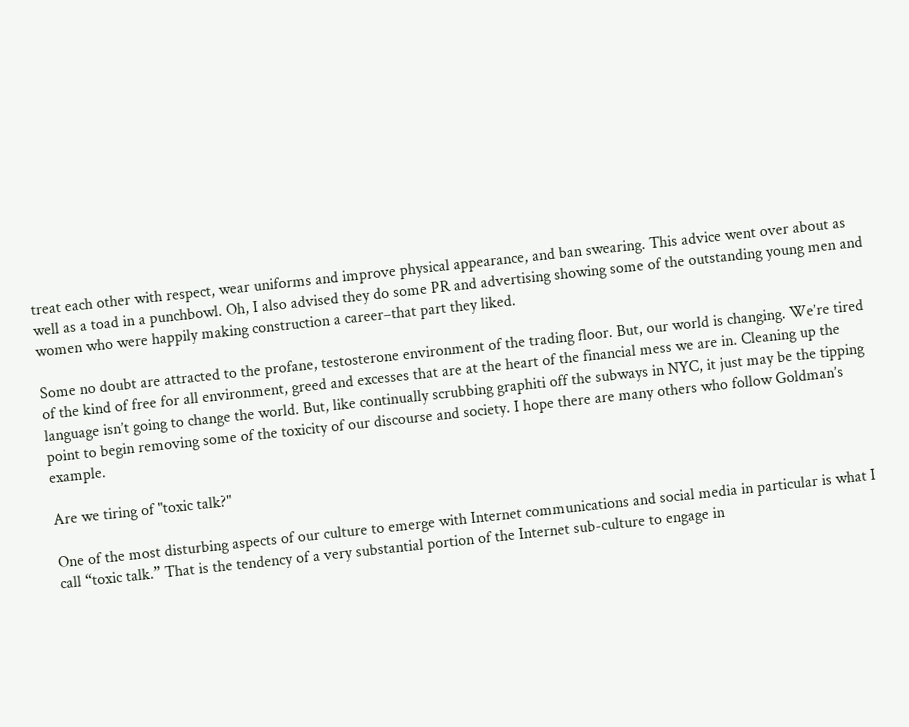treat each other with respect, wear uniforms and improve physical appearance, and ban swearing. This advice went over about as well as a toad in a punchbowl. Oh, I also advised they do some PR and advertising showing some of the outstanding young men and women who were happily making construction a career–that part they liked.

Some no doubt are attracted to the profane, testosterone environment of the trading floor. But, our world is changing. We’re tired of the kind of free for all environment, greed and excesses that are at the heart of the financial mess we are in. Cleaning up the language isn’t going to change the world. But, like continually scrubbing graphiti off the subways in NYC, it just may be the tipping point to begin removing some of the toxicity of our discourse and society. I hope there are many others who follow Goldman’s example.

Are we tiring of "toxic talk?"

One of the most disturbing aspects of our culture to emerge with Internet communications and social media in particular is what I call “toxic talk.” That is the tendency of a very substantial portion of the Internet sub-culture to engage in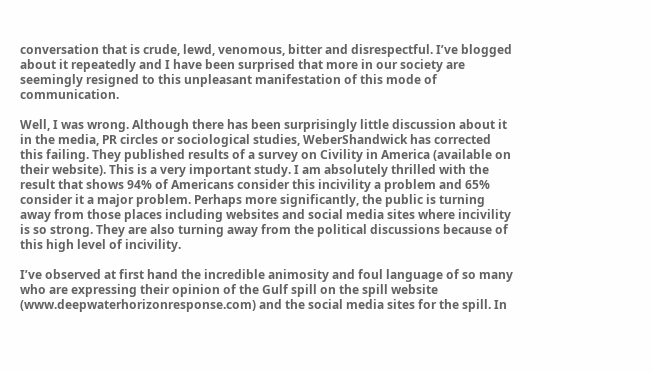conversation that is crude, lewd, venomous, bitter and disrespectful. I’ve blogged about it repeatedly and I have been surprised that more in our society are seemingly resigned to this unpleasant manifestation of this mode of communication.

Well, I was wrong. Although there has been surprisingly little discussion about it in the media, PR circles or sociological studies, WeberShandwick has corrected this failing. They published results of a survey on Civility in America (available on their website). This is a very important study. I am absolutely thrilled with the result that shows 94% of Americans consider this incivility a problem and 65% consider it a major problem. Perhaps more significantly, the public is turning away from those places including websites and social media sites where incivility is so strong. They are also turning away from the political discussions because of this high level of incivility.

I’ve observed at first hand the incredible animosity and foul language of so many who are expressing their opinion of the Gulf spill on the spill website (www.deepwaterhorizonresponse.com) and the social media sites for the spill. In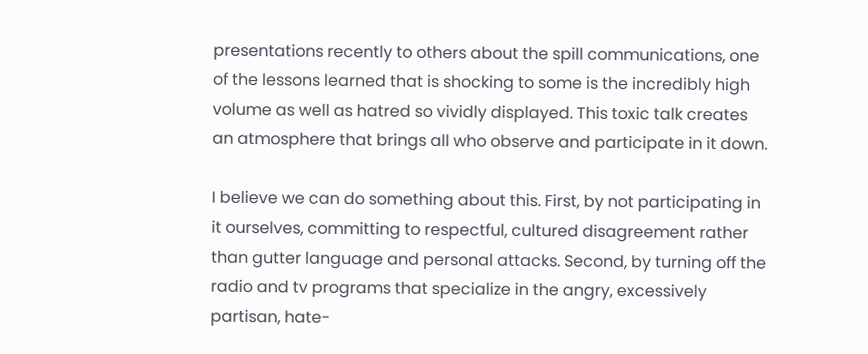presentations recently to others about the spill communications, one of the lessons learned that is shocking to some is the incredibly high volume as well as hatred so vividly displayed. This toxic talk creates an atmosphere that brings all who observe and participate in it down.

I believe we can do something about this. First, by not participating in it ourselves, committing to respectful, cultured disagreement rather than gutter language and personal attacks. Second, by turning off the radio and tv programs that specialize in the angry, excessively partisan, hate-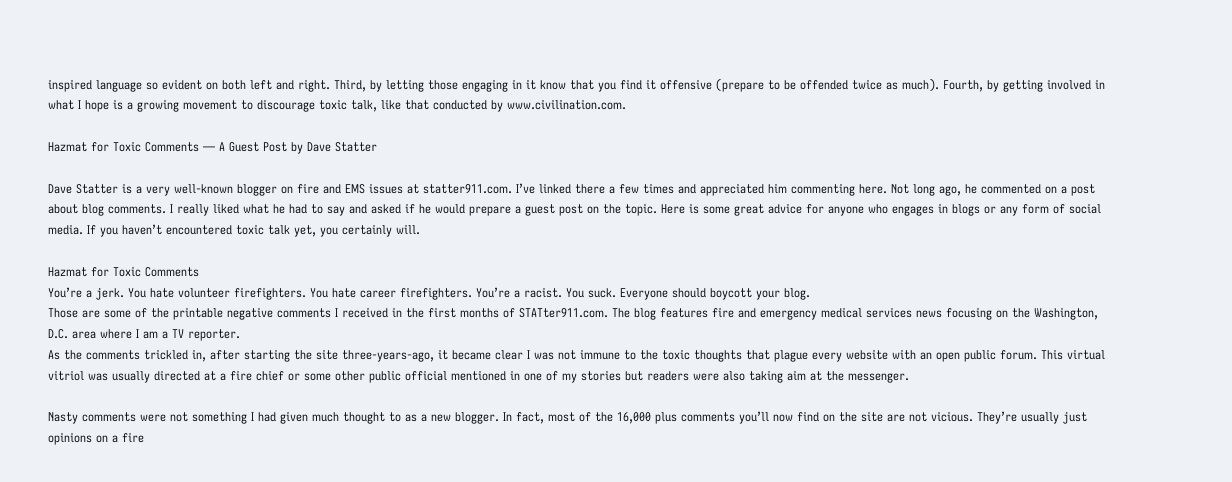inspired language so evident on both left and right. Third, by letting those engaging in it know that you find it offensive (prepare to be offended twice as much). Fourth, by getting involved in what I hope is a growing movement to discourage toxic talk, like that conducted by www.civilination.com.

Hazmat for Toxic Comments — A Guest Post by Dave Statter

Dave Statter is a very well-known blogger on fire and EMS issues at statter911.com. I’ve linked there a few times and appreciated him commenting here. Not long ago, he commented on a post about blog comments. I really liked what he had to say and asked if he would prepare a guest post on the topic. Here is some great advice for anyone who engages in blogs or any form of social media. If you haven’t encountered toxic talk yet, you certainly will.

Hazmat for Toxic Comments
You’re a jerk. You hate volunteer firefighters. You hate career firefighters. You’re a racist. You suck. Everyone should boycott your blog.
Those are some of the printable negative comments I received in the first months of STATter911.com. The blog features fire and emergency medical services news focusing on the Washington, D.C. area where I am a TV reporter.
As the comments trickled in, after starting the site three-years-ago, it became clear I was not immune to the toxic thoughts that plague every website with an open public forum. This virtual vitriol was usually directed at a fire chief or some other public official mentioned in one of my stories but readers were also taking aim at the messenger.

Nasty comments were not something I had given much thought to as a new blogger. In fact, most of the 16,000 plus comments you’ll now find on the site are not vicious. They’re usually just opinions on a fire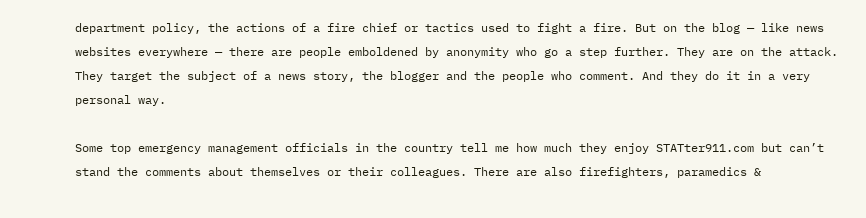department policy, the actions of a fire chief or tactics used to fight a fire. But on the blog — like news websites everywhere — there are people emboldened by anonymity who go a step further. They are on the attack. They target the subject of a news story, the blogger and the people who comment. And they do it in a very personal way.

Some top emergency management officials in the country tell me how much they enjoy STATter911.com but can’t stand the comments about themselves or their colleagues. There are also firefighters, paramedics &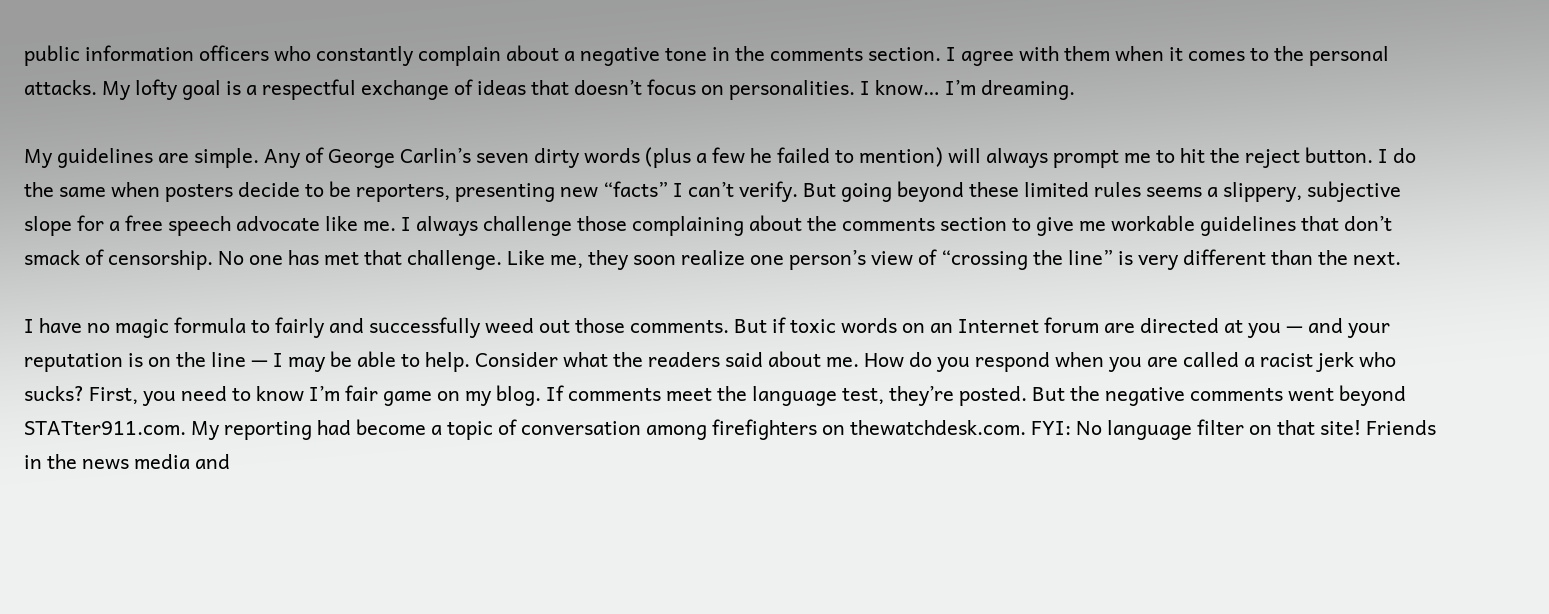public information officers who constantly complain about a negative tone in the comments section. I agree with them when it comes to the personal attacks. My lofty goal is a respectful exchange of ideas that doesn’t focus on personalities. I know… I’m dreaming.

My guidelines are simple. Any of George Carlin’s seven dirty words (plus a few he failed to mention) will always prompt me to hit the reject button. I do the same when posters decide to be reporters, presenting new “facts” I can’t verify. But going beyond these limited rules seems a slippery, subjective slope for a free speech advocate like me. I always challenge those complaining about the comments section to give me workable guidelines that don’t smack of censorship. No one has met that challenge. Like me, they soon realize one person’s view of “crossing the line” is very different than the next.

I have no magic formula to fairly and successfully weed out those comments. But if toxic words on an Internet forum are directed at you — and your reputation is on the line — I may be able to help. Consider what the readers said about me. How do you respond when you are called a racist jerk who sucks? First, you need to know I’m fair game on my blog. If comments meet the language test, they’re posted. But the negative comments went beyond STATter911.com. My reporting had become a topic of conversation among firefighters on thewatchdesk.com. FYI: No language filter on that site! Friends in the news media and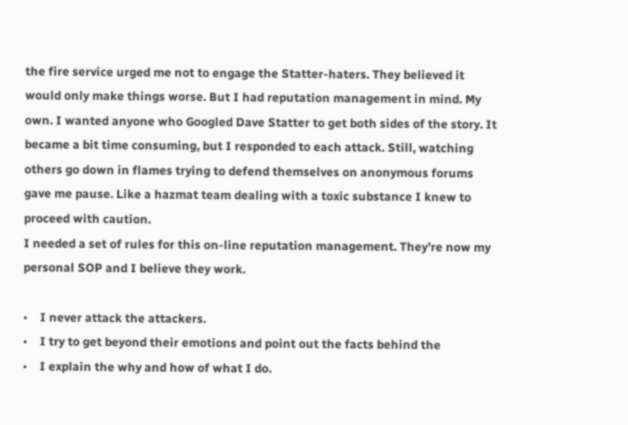the fire service urged me not to engage the Statter-haters. They believed it would only make things worse. But I had reputation management in mind. My own. I wanted anyone who Googled Dave Statter to get both sides of the story. It became a bit time consuming, but I responded to each attack. Still, watching others go down in flames trying to defend themselves on anonymous forums gave me pause. Like a hazmat team dealing with a toxic substance I knew to proceed with caution.
I needed a set of rules for this on-line reputation management. They’re now my personal SOP and I believe they work.

•    I never attack the attackers.
•    I try to get beyond their emotions and point out the facts behind the
•    I explain the why and how of what I do.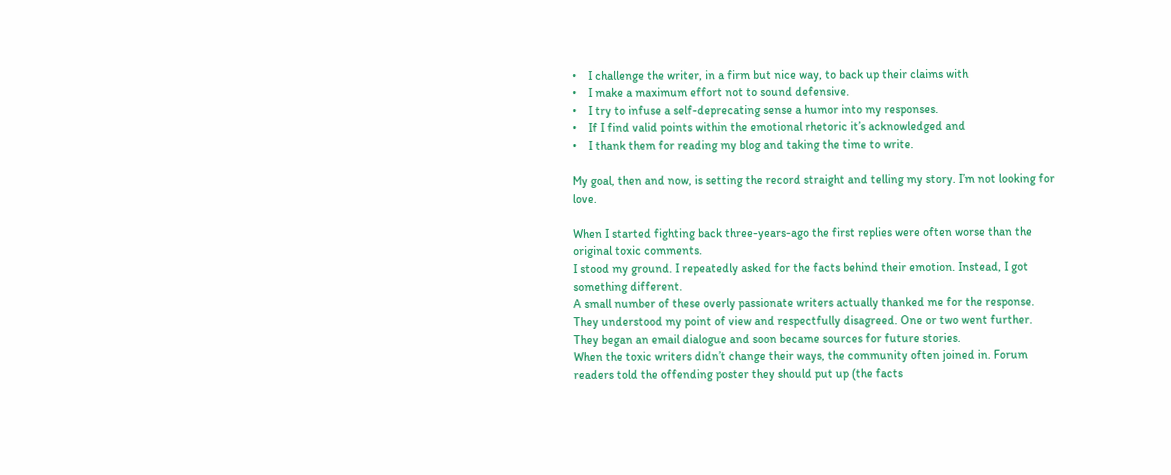•    I challenge the writer, in a firm but nice way, to back up their claims with
•    I make a maximum effort not to sound defensive.
•    I try to infuse a self-deprecating sense a humor into my responses.
•    If I find valid points within the emotional rhetoric it’s acknowledged and
•    I thank them for reading my blog and taking the time to write.

My goal, then and now, is setting the record straight and telling my story. I’m not looking for love.

When I started fighting back three-years-ago the first replies were often worse than the original toxic comments.
I stood my ground. I repeatedly asked for the facts behind their emotion. Instead, I got something different.
A small number of these overly passionate writers actually thanked me for the response. They understood my point of view and respectfully disagreed. One or two went further. They began an email dialogue and soon became sources for future stories.
When the toxic writers didn’t change their ways, the community often joined in. Forum readers told the offending poster they should put up (the facts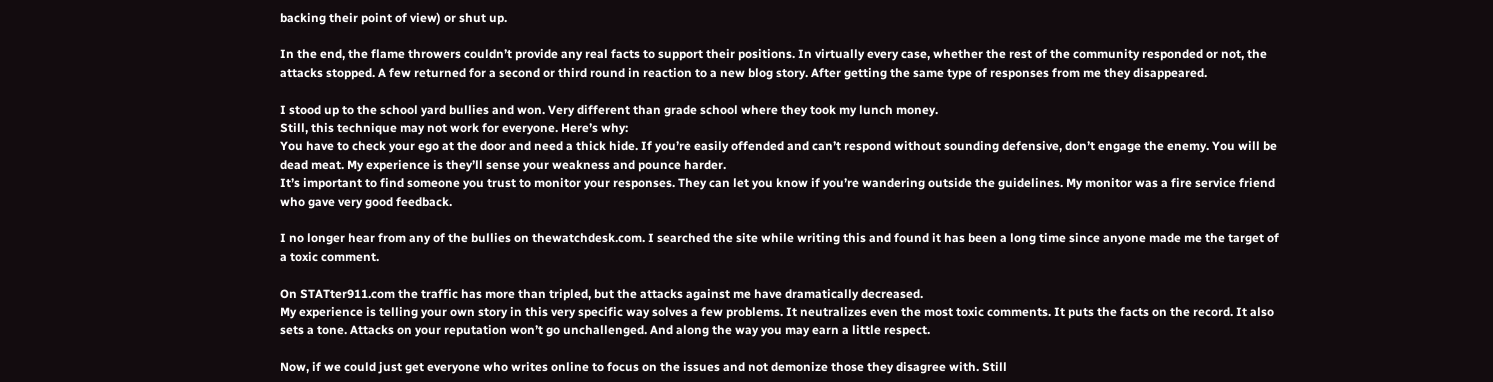backing their point of view) or shut up.

In the end, the flame throwers couldn’t provide any real facts to support their positions. In virtually every case, whether the rest of the community responded or not, the attacks stopped. A few returned for a second or third round in reaction to a new blog story. After getting the same type of responses from me they disappeared.

I stood up to the school yard bullies and won. Very different than grade school where they took my lunch money.
Still, this technique may not work for everyone. Here’s why:
You have to check your ego at the door and need a thick hide. If you’re easily offended and can’t respond without sounding defensive, don’t engage the enemy. You will be dead meat. My experience is they’ll sense your weakness and pounce harder.
It’s important to find someone you trust to monitor your responses. They can let you know if you’re wandering outside the guidelines. My monitor was a fire service friend who gave very good feedback.

I no longer hear from any of the bullies on thewatchdesk.com. I searched the site while writing this and found it has been a long time since anyone made me the target of a toxic comment.

On STATter911.com the traffic has more than tripled, but the attacks against me have dramatically decreased.
My experience is telling your own story in this very specific way solves a few problems. It neutralizes even the most toxic comments. It puts the facts on the record. It also sets a tone. Attacks on your reputation won’t go unchallenged. And along the way you may earn a little respect.

Now, if we could just get everyone who writes online to focus on the issues and not demonize those they disagree with. Still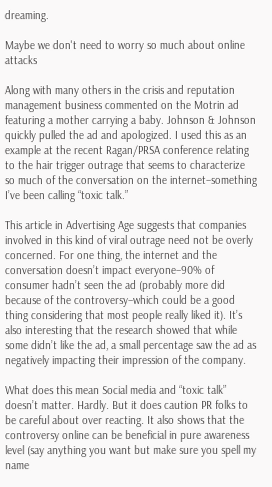dreaming.

Maybe we don't need to worry so much about online attacks

Along with many others in the crisis and reputation management business commented on the Motrin ad featuring a mother carrying a baby. Johnson & Johnson quickly pulled the ad and apologized. I used this as an example at the recent Ragan/PRSA conference relating to the hair trigger outrage that seems to characterize so much of the conversation on the internet–something I’ve been calling “toxic talk.”

This article in Advertising Age suggests that companies involved in this kind of viral outrage need not be overly concerned. For one thing, the internet and the conversation doesn’t impact everyone–90% of consumer hadn’t seen the ad (probably more did because of the controversy–which could be a good thing considering that most people really liked it). It’s also interesting that the research showed that while some didn’t like the ad, a small percentage saw the ad as negatively impacting their impression of the company.

What does this mean Social media and “toxic talk” doesn’t matter. Hardly. But it does caution PR folks to be careful about over reacting. It also shows that the controversy online can be beneficial in pure awareness level (say anything you want but make sure you spell my name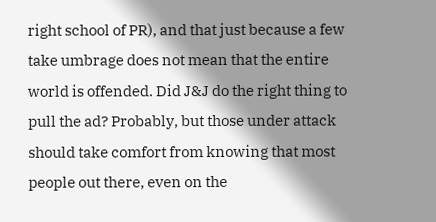right school of PR), and that just because a few take umbrage does not mean that the entire world is offended. Did J&J do the right thing to pull the ad? Probably, but those under attack should take comfort from knowing that most people out there, even on the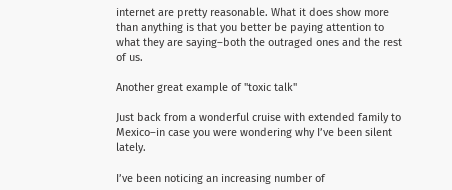internet are pretty reasonable. What it does show more than anything is that you better be paying attention to what they are saying–both the outraged ones and the rest of us.

Another great example of "toxic talk"

Just back from a wonderful cruise with extended family to Mexico–in case you were wondering why I’ve been silent lately.

I’ve been noticing an increasing number of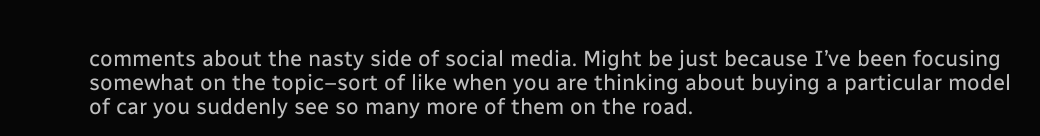comments about the nasty side of social media. Might be just because I’ve been focusing somewhat on the topic–sort of like when you are thinking about buying a particular model of car you suddenly see so many more of them on the road.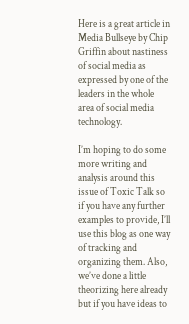Here is a great article in Media Bullseye by Chip Griffin about nastiness of social media as expressed by one of the leaders in the whole area of social media technology.

I’m hoping to do some more writing and analysis around this issue of Toxic Talk so if you have any further examples to provide, I’ll use this blog as one way of tracking and organizing them. Also, we’ve done a little theorizing here already but if you have ideas to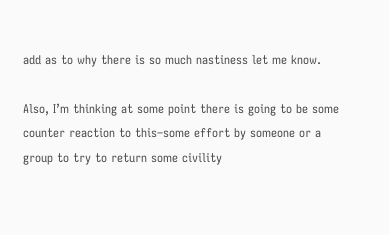add as to why there is so much nastiness let me know.

Also, I’m thinking at some point there is going to be some counter reaction to this–some effort by someone or a group to try to return some civility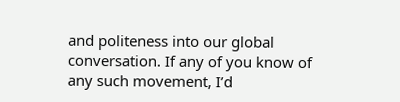and politeness into our global conversation. If any of you know of any such movement, I’d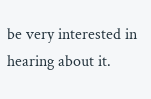be very interested in hearing about it.